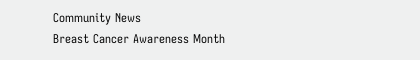Community News
Breast Cancer Awareness Month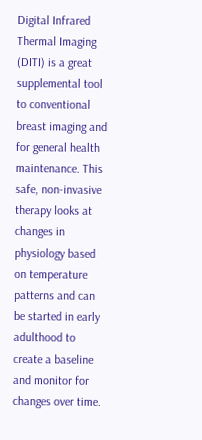Digital Infrared Thermal Imaging (DITI) is a great supplemental tool to conventional breast imaging and for general health maintenance. This safe, non-invasive therapy looks at changes in physiology based on temperature patterns and can be started in early adulthood to create a baseline and monitor for changes over time.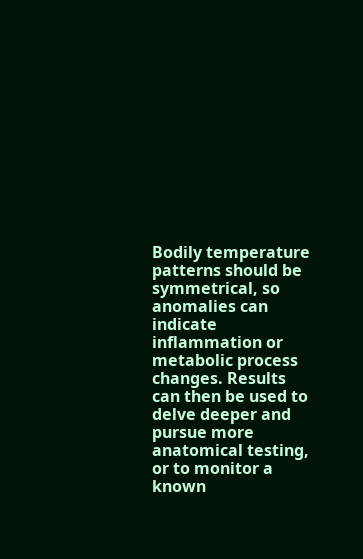Bodily temperature patterns should be symmetrical, so anomalies can indicate inflammation or metabolic process changes. Results can then be used to delve deeper and pursue more anatomical testing, or to monitor a known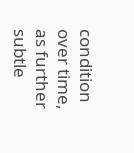condition over time, as further subtle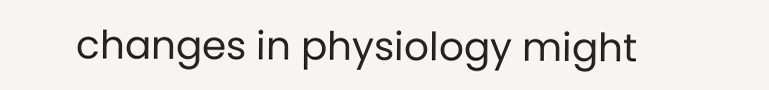changes in physiology might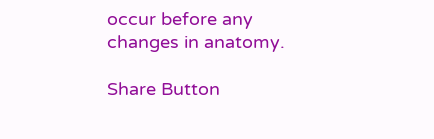occur before any changes in anatomy.

Share Button